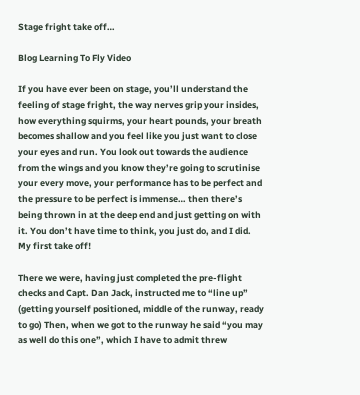Stage fright take off…

Blog Learning To Fly Video

If you have ever been on stage, you’ll understand the feeling of stage fright, the way nerves grip your insides, how everything squirms, your heart pounds, your breath becomes shallow and you feel like you just want to close your eyes and run. You look out towards the audience from the wings and you know they’re going to scrutinise your every move, your performance has to be perfect and the pressure to be perfect is immense… then there’s being thrown in at the deep end and just getting on with it. You don’t have time to think, you just do, and I did. My first take off!

There we were, having just completed the pre-flight checks and Capt. Dan Jack, instructed me to “line up” (getting yourself positioned, middle of the runway, ready to go) Then, when we got to the runway he said “you may as well do this one”, which I have to admit threw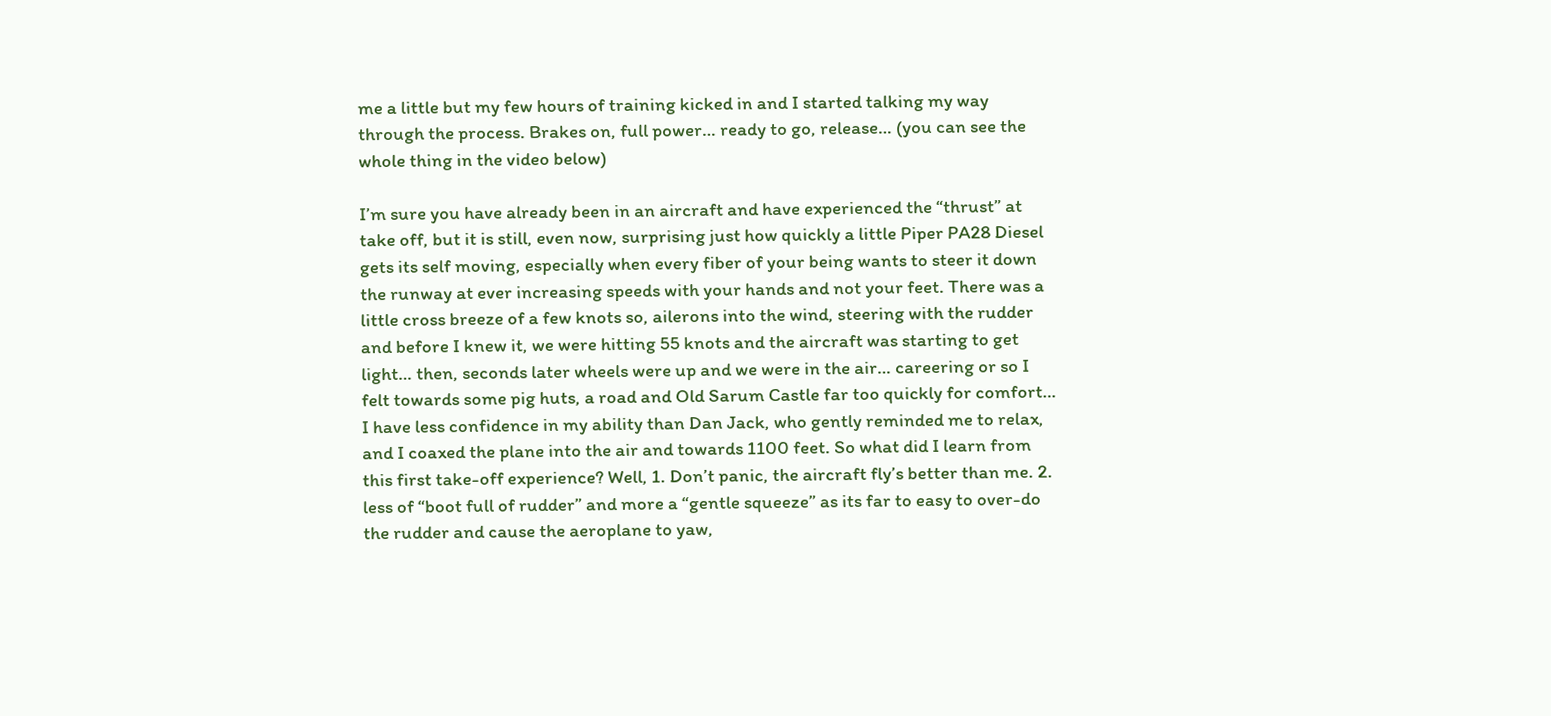me a little but my few hours of training kicked in and I started talking my way through the process. Brakes on, full power… ready to go, release… (you can see the whole thing in the video below)

I’m sure you have already been in an aircraft and have experienced the “thrust” at take off, but it is still, even now, surprising just how quickly a little Piper PA28 Diesel gets its self moving, especially when every fiber of your being wants to steer it down the runway at ever increasing speeds with your hands and not your feet. There was a little cross breeze of a few knots so, ailerons into the wind, steering with the rudder and before I knew it, we were hitting 55 knots and the aircraft was starting to get light… then, seconds later wheels were up and we were in the air… careering or so I felt towards some pig huts, a road and Old Sarum Castle far too quickly for comfort… I have less confidence in my ability than Dan Jack, who gently reminded me to relax, and I coaxed the plane into the air and towards 1100 feet. So what did I learn from this first take-off experience? Well, 1. Don’t panic, the aircraft fly’s better than me. 2. less of “boot full of rudder” and more a “gentle squeeze” as its far to easy to over-do the rudder and cause the aeroplane to yaw,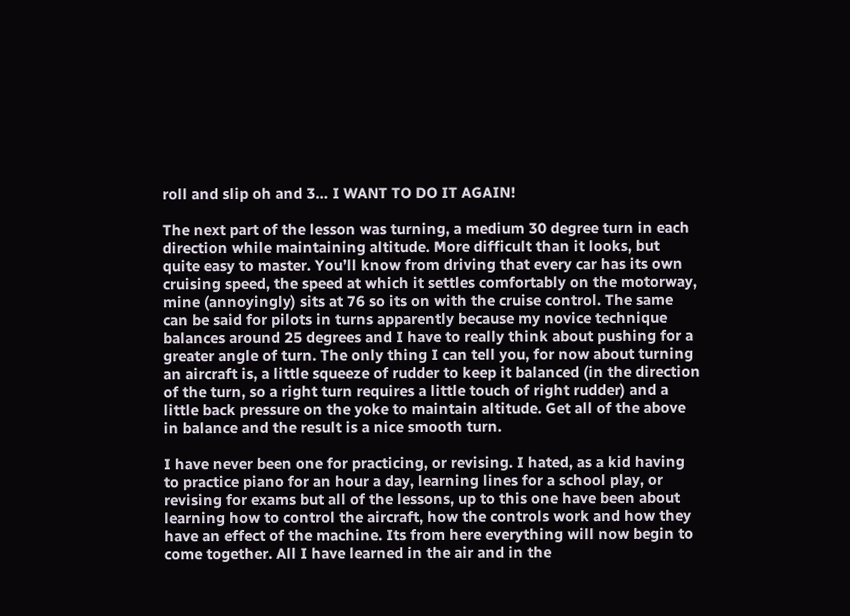roll and slip oh and 3… I WANT TO DO IT AGAIN!

The next part of the lesson was turning, a medium 30 degree turn in each direction while maintaining altitude. More difficult than it looks, but quite easy to master. You’ll know from driving that every car has its own cruising speed, the speed at which it settles comfortably on the motorway, mine (annoyingly) sits at 76 so its on with the cruise control. The same can be said for pilots in turns apparently because my novice technique balances around 25 degrees and I have to really think about pushing for a greater angle of turn. The only thing I can tell you, for now about turning an aircraft is, a little squeeze of rudder to keep it balanced (in the direction of the turn, so a right turn requires a little touch of right rudder) and a little back pressure on the yoke to maintain altitude. Get all of the above in balance and the result is a nice smooth turn.

I have never been one for practicing, or revising. I hated, as a kid having to practice piano for an hour a day, learning lines for a school play, or revising for exams but all of the lessons, up to this one have been about learning how to control the aircraft, how the controls work and how they have an effect of the machine. Its from here everything will now begin to come together. All I have learned in the air and in the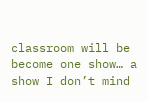classroom will be become one show… a show I don’t mind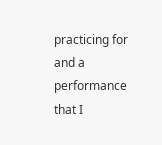practicing for and a performance that I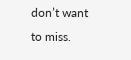don’t want to miss.